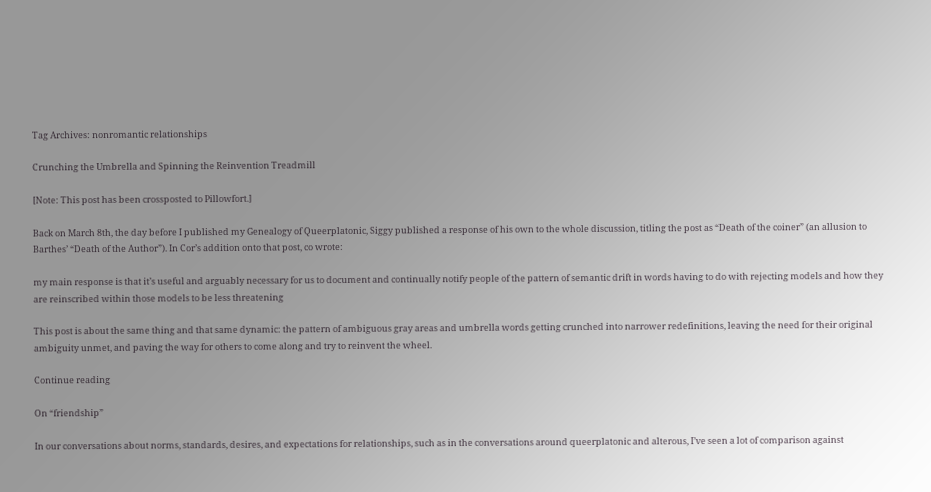Tag Archives: nonromantic relationships

Crunching the Umbrella and Spinning the Reinvention Treadmill

[Note: This post has been crossposted to Pillowfort.]

Back on March 8th, the day before I published my Genealogy of Queerplatonic, Siggy published a response of his own to the whole discussion, titling the post as “Death of the coiner” (an allusion to Barthes’ “Death of the Author”). In Cor’s addition onto that post, co wrote:

my main response is that it’s useful and arguably necessary for us to document and continually notify people of the pattern of semantic drift in words having to do with rejecting models and how they are reinscribed within those models to be less threatening

This post is about the same thing and that same dynamic: the pattern of ambiguous gray areas and umbrella words getting crunched into narrower redefinitions, leaving the need for their original ambiguity unmet, and paving the way for others to come along and try to reinvent the wheel.

Continue reading

On “friendship”

In our conversations about norms, standards, desires, and expectations for relationships, such as in the conversations around queerplatonic and alterous, I’ve seen a lot of comparison against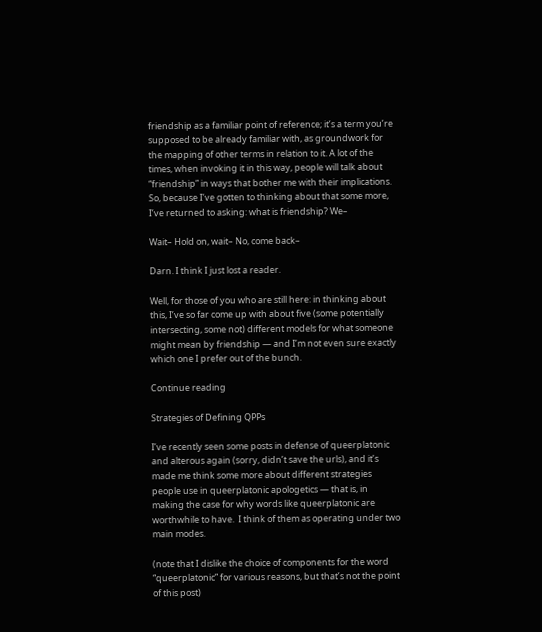friendship as a familiar point of reference; it’s a term you’re supposed to be already familiar with, as groundwork for the mapping of other terms in relation to it. A lot of the times, when invoking it in this way, people will talk about “friendship” in ways that bother me with their implications. So, because I’ve gotten to thinking about that some more, I’ve returned to asking: what is friendship? We–

Wait– Hold on, wait– No, come back–

Darn. I think I just lost a reader.

Well, for those of you who are still here: in thinking about this, I’ve so far come up with about five (some potentially intersecting, some not) different models for what someone might mean by friendship — and I’m not even sure exactly which one I prefer out of the bunch.

Continue reading

Strategies of Defining QPPs

I’ve recently seen some posts in defense of queerplatonic and alterous again (sorry, didn’t save the urls), and it’s made me think some more about different strategies people use in queerplatonic apologetics — that is, in making the case for why words like queerplatonic are worthwhile to have.  I think of them as operating under two main modes.

(note that I dislike the choice of components for the word “queerplatonic” for various reasons, but that’s not the point of this post)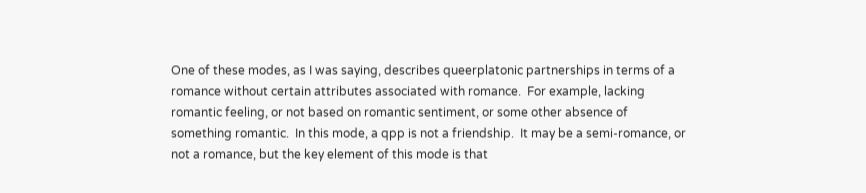One of these modes, as I was saying, describes queerplatonic partnerships in terms of a romance without certain attributes associated with romance.  For example, lacking romantic feeling, or not based on romantic sentiment, or some other absence of something romantic.  In this mode, a qpp is not a friendship.  It may be a semi-romance, or not a romance, but the key element of this mode is that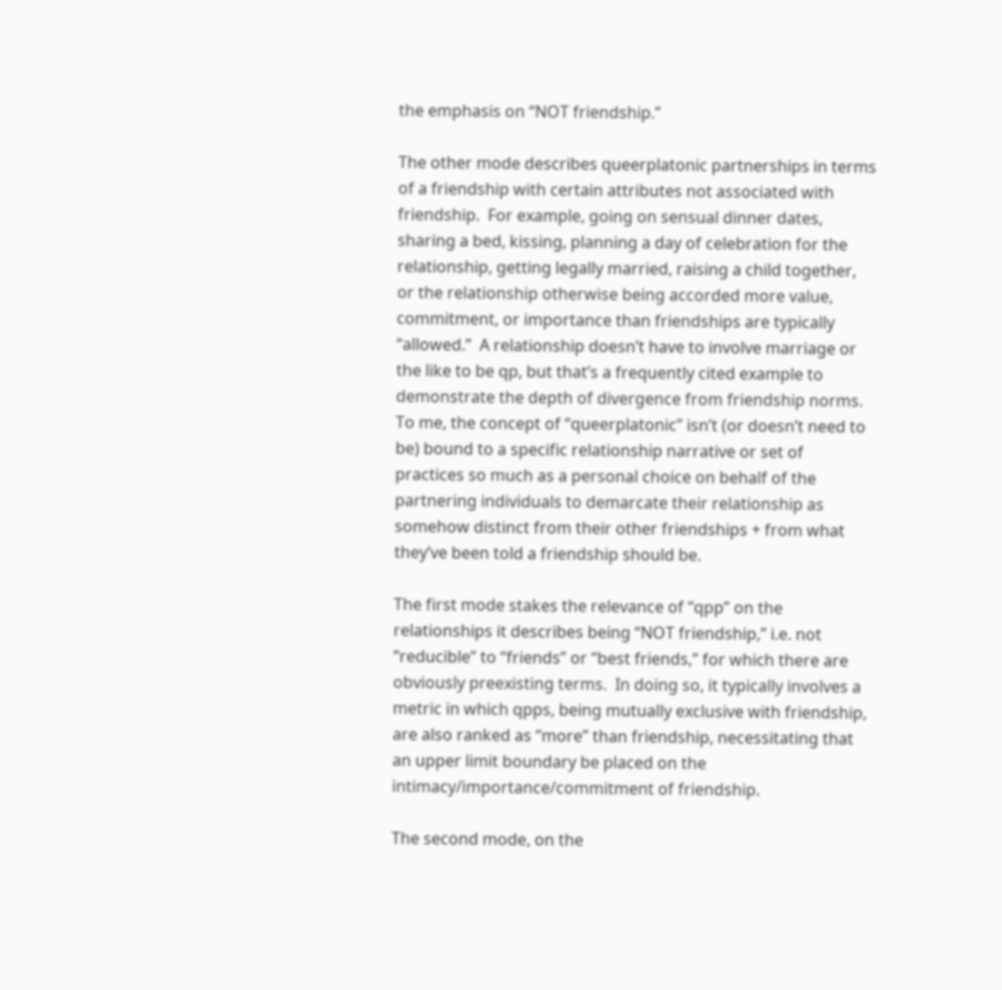the emphasis on “NOT friendship.”

The other mode describes queerplatonic partnerships in terms of a friendship with certain attributes not associated with friendship.  For example, going on sensual dinner dates, sharing a bed, kissing, planning a day of celebration for the relationship, getting legally married, raising a child together, or the relationship otherwise being accorded more value, commitment, or importance than friendships are typically “allowed.”  A relationship doesn’t have to involve marriage or the like to be qp, but that’s a frequently cited example to demonstrate the depth of divergence from friendship norms.  To me, the concept of “queerplatonic” isn’t (or doesn’t need to be) bound to a specific relationship narrative or set of practices so much as a personal choice on behalf of the partnering individuals to demarcate their relationship as somehow distinct from their other friendships + from what they’ve been told a friendship should be.

The first mode stakes the relevance of “qpp” on the relationships it describes being “NOT friendship,” i.e. not “reducible” to “friends” or “best friends,” for which there are obviously preexisting terms.  In doing so, it typically involves a metric in which qpps, being mutually exclusive with friendship, are also ranked as “more” than friendship, necessitating that an upper limit boundary be placed on the intimacy/importance/commitment of friendship.

The second mode, on the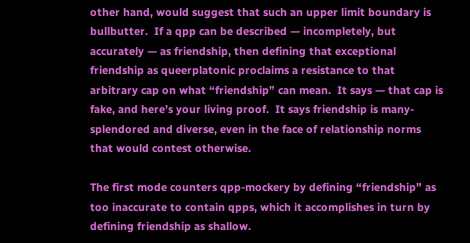other hand, would suggest that such an upper limit boundary is bullbutter.  If a qpp can be described — incompletely, but accurately — as friendship, then defining that exceptional friendship as queerplatonic proclaims a resistance to that arbitrary cap on what “friendship” can mean.  It says — that cap is fake, and here’s your living proof.  It says friendship is many-splendored and diverse, even in the face of relationship norms that would contest otherwise.

The first mode counters qpp-mockery by defining “friendship” as too inaccurate to contain qpps, which it accomplishes in turn by defining friendship as shallow.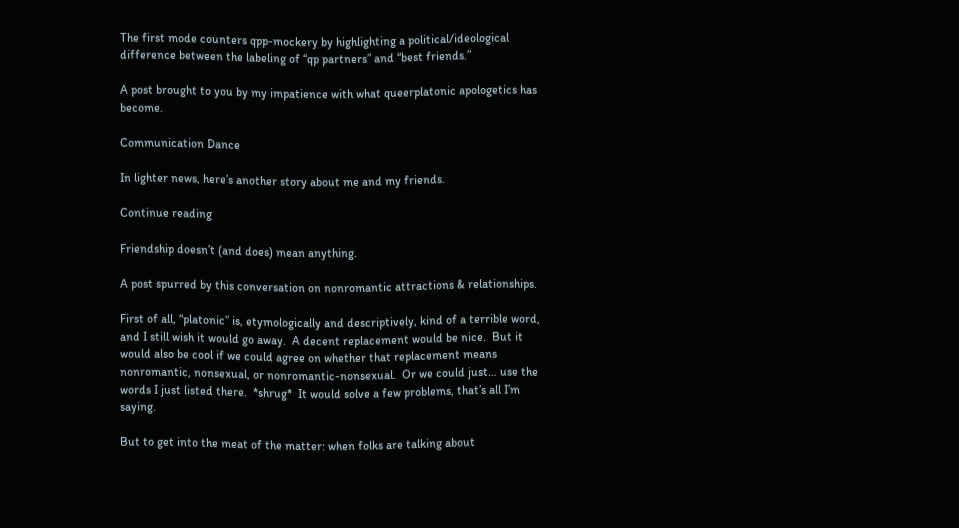The first mode counters qpp-mockery by highlighting a political/ideological difference between the labeling of “qp partners” and “best friends.”

A post brought to you by my impatience with what queerplatonic apologetics has become.

Communication Dance

In lighter news, here’s another story about me and my friends.

Continue reading

Friendship doesn’t (and does) mean anything.

A post spurred by this conversation on nonromantic attractions & relationships.

First of all, “platonic” is, etymologically and descriptively, kind of a terrible word, and I still wish it would go away.  A decent replacement would be nice.  But it would also be cool if we could agree on whether that replacement means nonromantic, nonsexual, or nonromantic-nonsexual.  Or we could just… use the words I just listed there.  *shrug*  It would solve a few problems, that’s all I’m saying.

But to get into the meat of the matter: when folks are talking about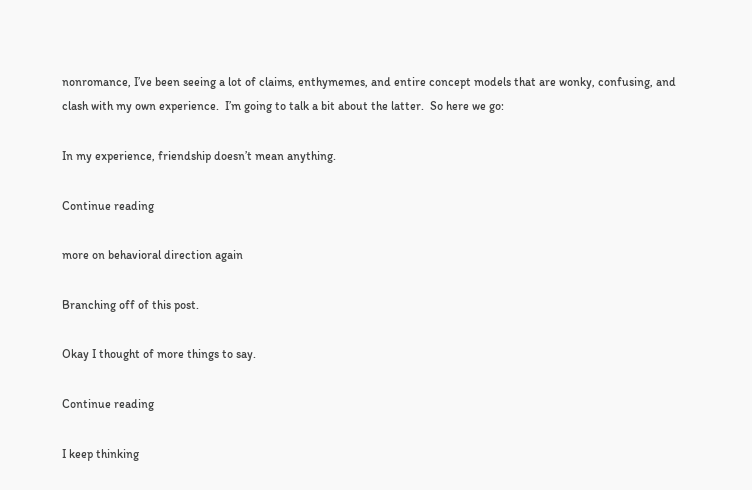nonromance, I’ve been seeing a lot of claims, enthymemes, and entire concept models that are wonky, confusing, and clash with my own experience.  I’m going to talk a bit about the latter.  So here we go:

In my experience, friendship doesn’t mean anything.

Continue reading

more on behavioral direction again

Branching off of this post.

Okay I thought of more things to say.

Continue reading

I keep thinking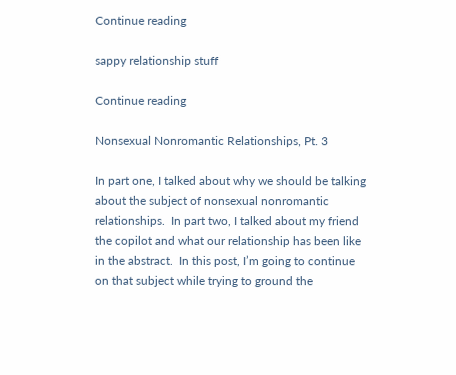Continue reading

sappy relationship stuff

Continue reading

Nonsexual Nonromantic Relationships, Pt. 3

In part one, I talked about why we should be talking about the subject of nonsexual nonromantic relationships.  In part two, I talked about my friend the copilot and what our relationship has been like in the abstract.  In this post, I’m going to continue on that subject while trying to ground the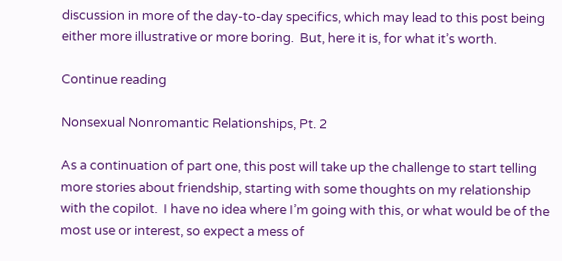discussion in more of the day-to-day specifics, which may lead to this post being either more illustrative or more boring.  But, here it is, for what it’s worth.

Continue reading

Nonsexual Nonromantic Relationships, Pt. 2

As a continuation of part one, this post will take up the challenge to start telling more stories about friendship, starting with some thoughts on my relationship with the copilot.  I have no idea where I’m going with this, or what would be of the most use or interest, so expect a mess of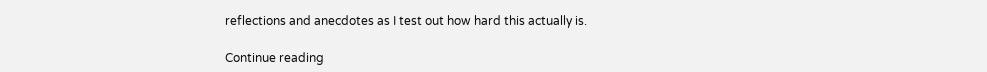reflections and anecdotes as I test out how hard this actually is.

Continue reading